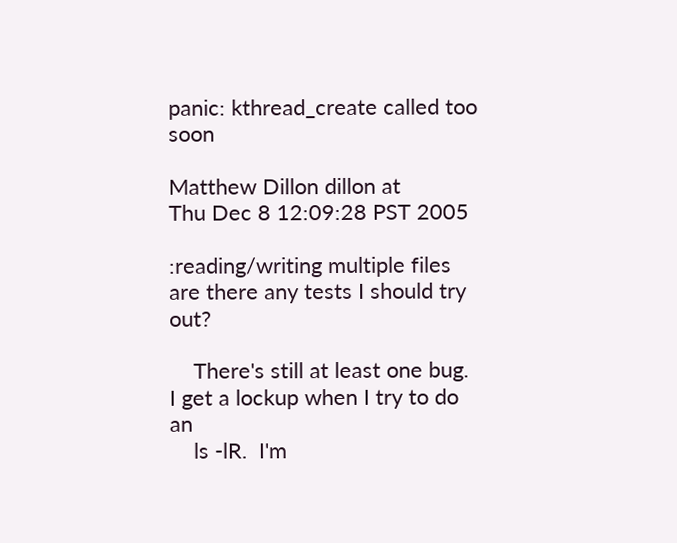panic: kthread_create called too soon

Matthew Dillon dillon at
Thu Dec 8 12:09:28 PST 2005

:reading/writing multiple files are there any tests I should try out?

    There's still at least one bug.  I get a lockup when I try to do an
    ls -lR.  I'm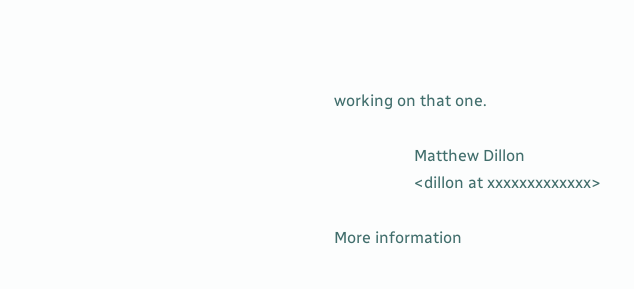working on that one.

                    Matthew Dillon
                    <dillon at xxxxxxxxxxxxx>

More information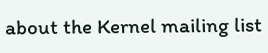about the Kernel mailing list